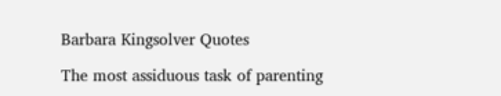Barbara Kingsolver Quotes

The most assiduous task of parenting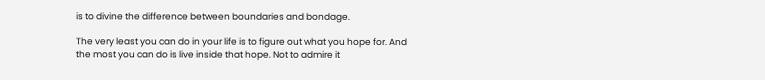is to divine the difference between boundaries and bondage.

The very least you can do in your life is to figure out what you hope for. And the most you can do is live inside that hope. Not to admire it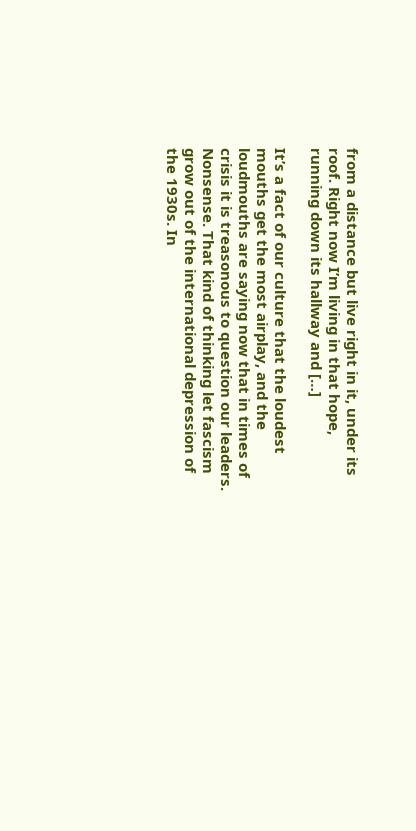from a distance but live right in it, under its roof. Right now I’m living in that hope, running down its hallway and […]

It’s a fact of our culture that the loudest mouths get the most airplay, and the loudmouths are saying now that in times of crisis it is treasonous to question our leaders. Nonsense. That kind of thinking let fascism grow out of the international depression of the 1930s. In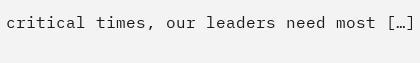critical times, our leaders need most […]